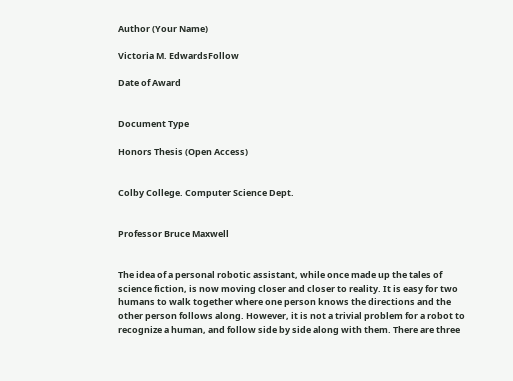Author (Your Name)

Victoria M. EdwardsFollow

Date of Award


Document Type

Honors Thesis (Open Access)


Colby College. Computer Science Dept.


Professor Bruce Maxwell


The idea of a personal robotic assistant, while once made up the tales of science fiction, is now moving closer and closer to reality. It is easy for two humans to walk together where one person knows the directions and the other person follows along. However, it is not a trivial problem for a robot to recognize a human, and follow side by side along with them. There are three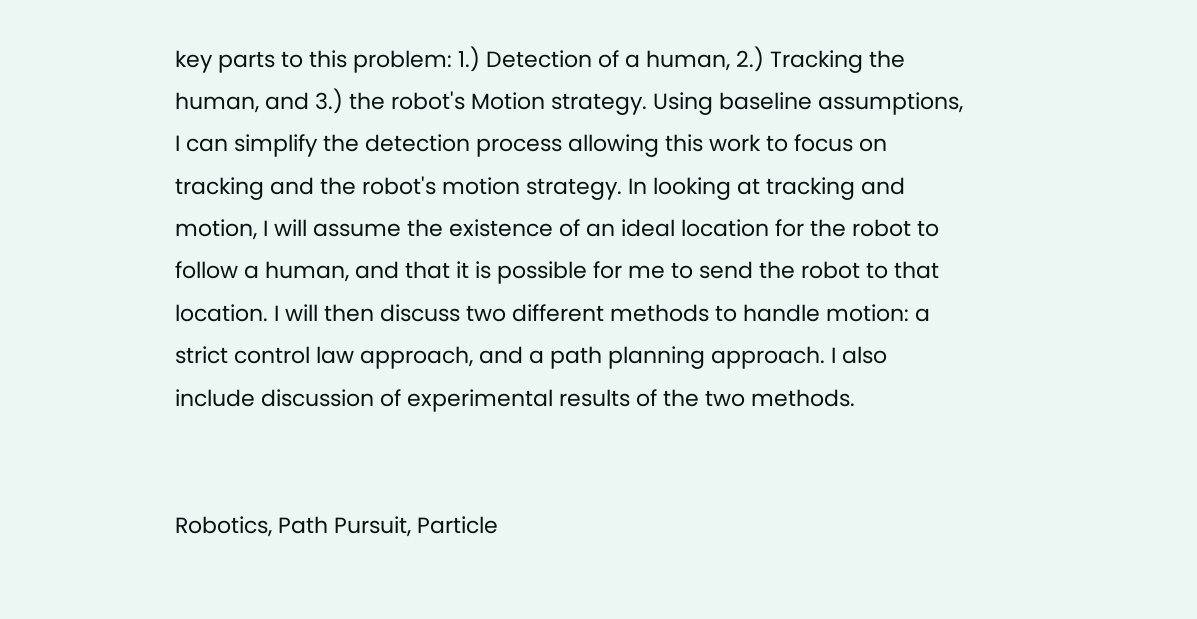key parts to this problem: 1.) Detection of a human, 2.) Tracking the human, and 3.) the robot's Motion strategy. Using baseline assumptions, I can simplify the detection process allowing this work to focus on tracking and the robot's motion strategy. In looking at tracking and motion, I will assume the existence of an ideal location for the robot to follow a human, and that it is possible for me to send the robot to that location. I will then discuss two different methods to handle motion: a strict control law approach, and a path planning approach. I also include discussion of experimental results of the two methods.


Robotics, Path Pursuit, Particle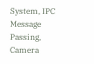System, IPC Message Passing, Camera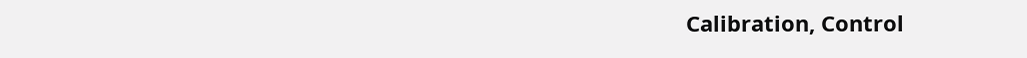Calibration, Control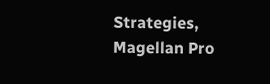Strategies, Magellan Pro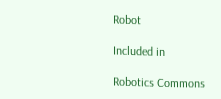Robot

Included in

Robotics Commons